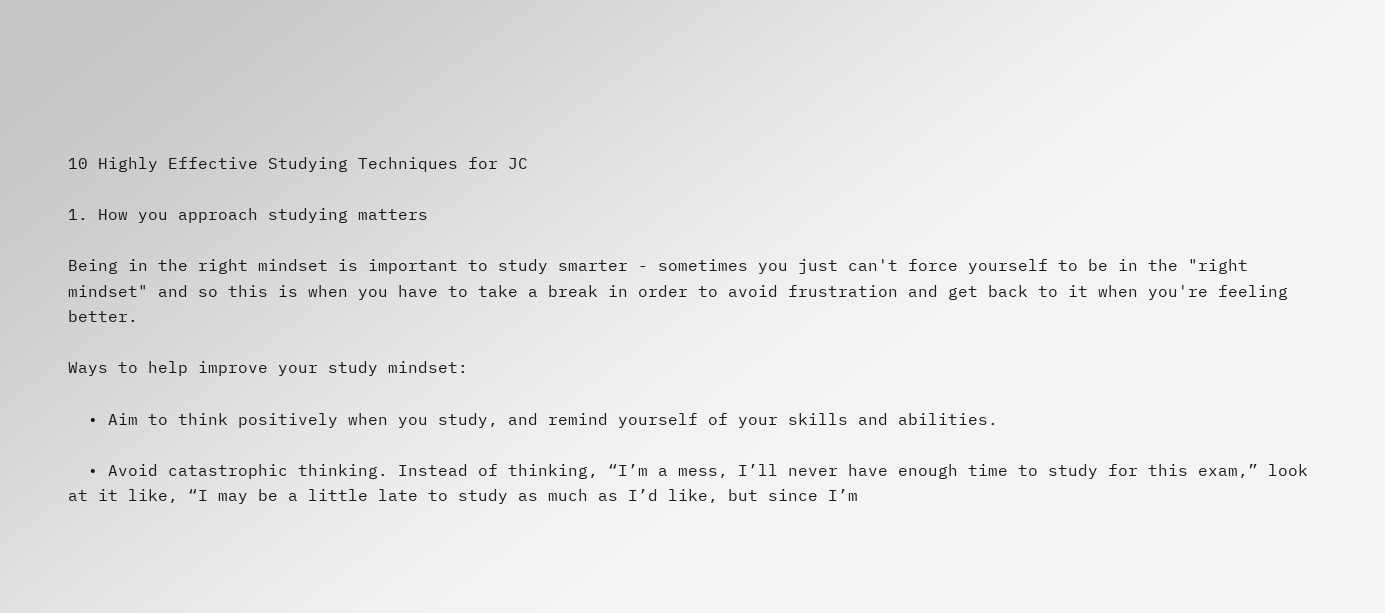10 Highly Effective Studying Techniques for JC

1. How you approach studying matters

Being in the right mindset is important to study smarter - sometimes you just can't force yourself to be in the "right mindset" and so this is when you have to take a break in order to avoid frustration and get back to it when you're feeling better.

Ways to help improve your study mindset:

  • Aim to think positively when you study, and remind yourself of your skills and abilities.

  • Avoid catastrophic thinking. Instead of thinking, “I’m a mess, I’ll never have enough time to study for this exam,” look at it like, “I may be a little late to study as much as I’d like, but since I’m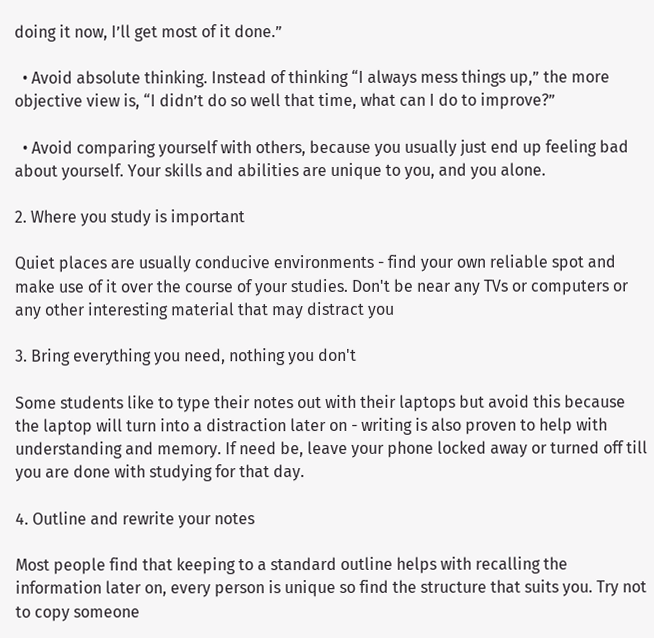doing it now, I’ll get most of it done.”

  • Avoid absolute thinking. Instead of thinking “I always mess things up,” the more objective view is, “I didn’t do so well that time, what can I do to improve?”

  • Avoid comparing yourself with others, because you usually just end up feeling bad about yourself. Your skills and abilities are unique to you, and you alone.

2. Where you study is important

Quiet places are usually conducive environments - find your own reliable spot and make use of it over the course of your studies. Don't be near any TVs or computers or any other interesting material that may distract you

3. Bring everything you need, nothing you don't

Some students like to type their notes out with their laptops but avoid this because the laptop will turn into a distraction later on - writing is also proven to help with understanding and memory. If need be, leave your phone locked away or turned off till you are done with studying for that day.

4. Outline and rewrite your notes

Most people find that keeping to a standard outline helps with recalling the information later on, every person is unique so find the structure that suits you. Try not to copy someone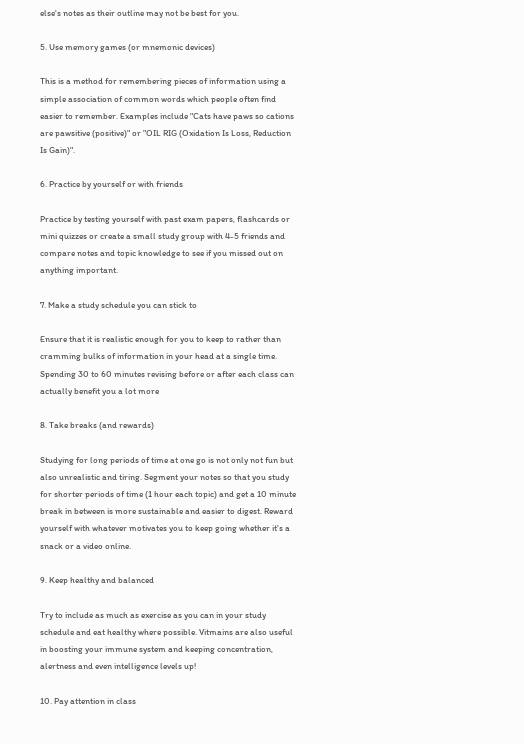else's notes as their outline may not be best for you.

5. Use memory games (or mnemonic devices)

This is a method for remembering pieces of information using a simple association of common words which people often find easier to remember. Examples include "Cats have paws so cations are pawsitive (positive)" or "OIL RIG (Oxidation Is Loss, Reduction Is Gain)".

6. Practice by yourself or with friends

Practice by testing yourself with past exam papers, flashcards or mini quizzes or create a small study group with 4-5 friends and compare notes and topic knowledge to see if you missed out on anything important.

7. Make a study schedule you can stick to

Ensure that it is realistic enough for you to keep to rather than cramming bulks of information in your head at a single time. Spending 30 to 60 minutes revising before or after each class can actually benefit you a lot more

8. Take breaks (and rewards)

Studying for long periods of time at one go is not only not fun but also unrealistic and tiring. Segment your notes so that you study for shorter periods of time (1 hour each topic) and get a 10 minute break in between is more sustainable and easier to digest. Reward yourself with whatever motivates you to keep going whether it's a snack or a video online.

9. Keep healthy and balanced

Try to include as much as exercise as you can in your study schedule and eat healthy where possible. Vitmains are also useful in boosting your immune system and keeping concentration, alertness and even intelligence levels up!

10. Pay attention in class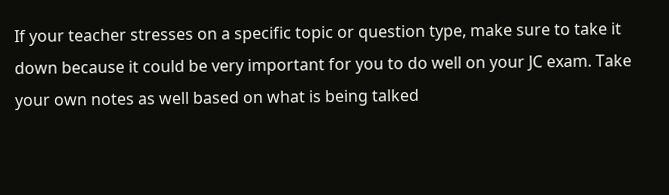If your teacher stresses on a specific topic or question type, make sure to take it down because it could be very important for you to do well on your JC exam. Take your own notes as well based on what is being talked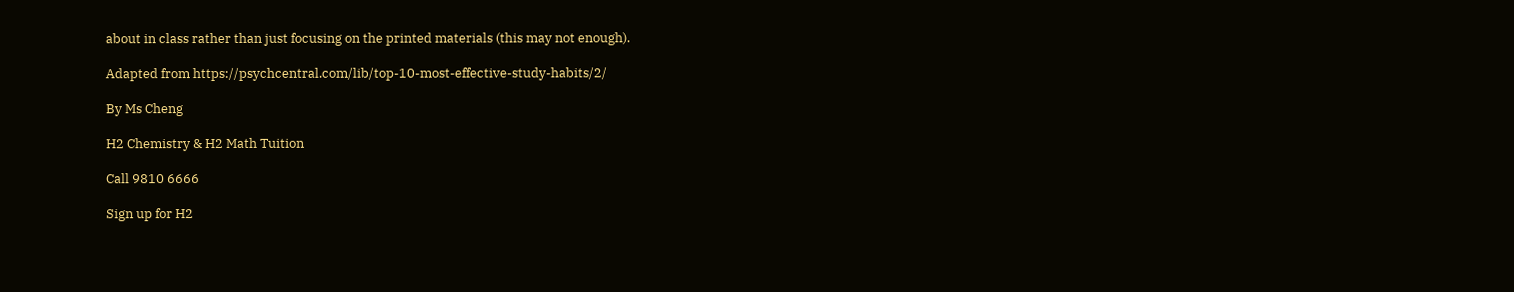about in class rather than just focusing on the printed materials (this may not enough).

Adapted from https://psychcentral.com/lib/top-10-most-effective-study-habits/2/

By Ms Cheng

H2 Chemistry & H2 Math Tuition

Call 9810 6666

Sign up for H2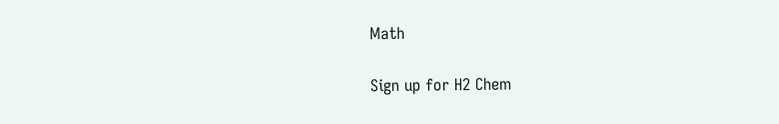Math

Sign up for H2 Chem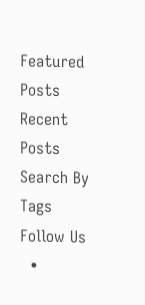Featured Posts
Recent Posts
Search By Tags
Follow Us
  •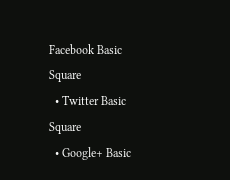Facebook Basic Square
  • Twitter Basic Square
  • Google+ Basic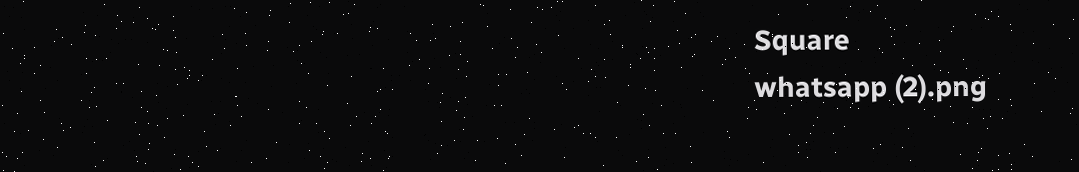Square
whatsapp (2).png